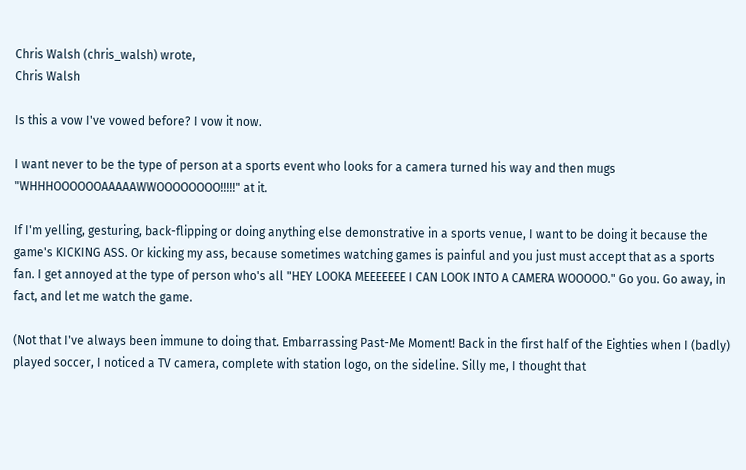Chris Walsh (chris_walsh) wrote,
Chris Walsh

Is this a vow I've vowed before? I vow it now.

I want never to be the type of person at a sports event who looks for a camera turned his way and then mugs "WHHHOOOOOOAAAAAWWOOOOOOOO!!!!!" at it.

If I'm yelling, gesturing, back-flipping or doing anything else demonstrative in a sports venue, I want to be doing it because the game's KICKING ASS. Or kicking my ass, because sometimes watching games is painful and you just must accept that as a sports fan. I get annoyed at the type of person who's all "HEY LOOKA MEEEEEEE I CAN LOOK INTO A CAMERA WOOOOO." Go you. Go away, in fact, and let me watch the game.

(Not that I've always been immune to doing that. Embarrassing Past-Me Moment! Back in the first half of the Eighties when I (badly) played soccer, I noticed a TV camera, complete with station logo, on the sideline. Silly me, I thought that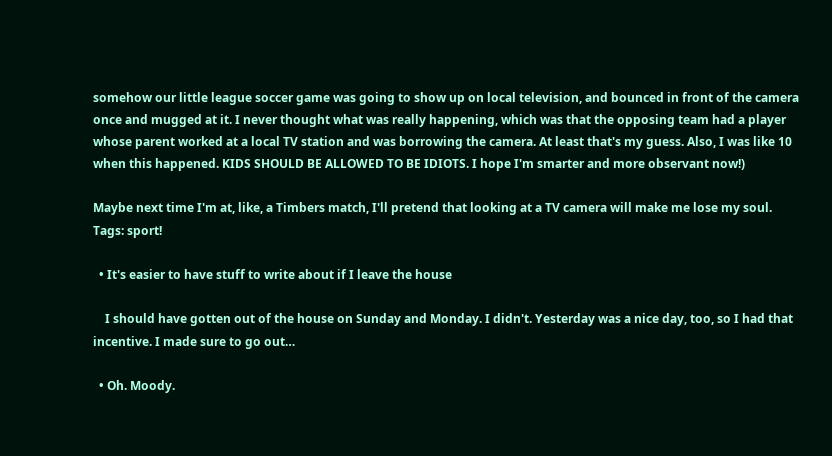somehow our little league soccer game was going to show up on local television, and bounced in front of the camera once and mugged at it. I never thought what was really happening, which was that the opposing team had a player whose parent worked at a local TV station and was borrowing the camera. At least that's my guess. Also, I was like 10 when this happened. KIDS SHOULD BE ALLOWED TO BE IDIOTS. I hope I'm smarter and more observant now!)

Maybe next time I'm at, like, a Timbers match, I'll pretend that looking at a TV camera will make me lose my soul.
Tags: sport!

  • It's easier to have stuff to write about if I leave the house

    I should have gotten out of the house on Sunday and Monday. I didn't. Yesterday was a nice day, too, so I had that incentive. I made sure to go out…

  • Oh. Moody.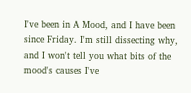I've been in A Mood, and I have been since Friday. I'm still dissecting why, and I won't tell you what bits of the mood's causes I've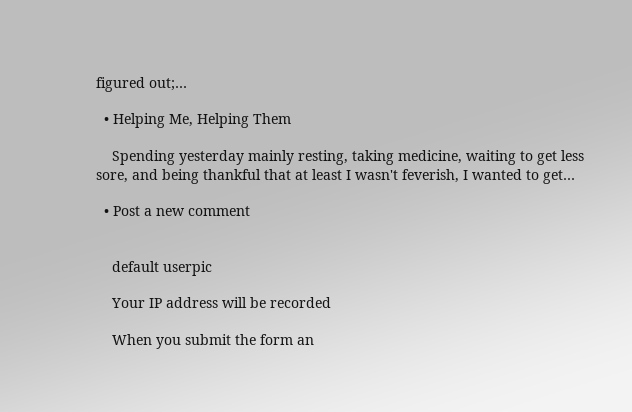figured out;…

  • Helping Me, Helping Them

    Spending yesterday mainly resting, taking medicine, waiting to get less sore, and being thankful that at least I wasn't feverish, I wanted to get…

  • Post a new comment


    default userpic

    Your IP address will be recorded

    When you submit the form an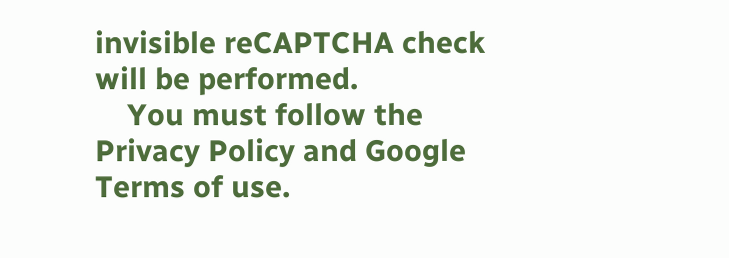invisible reCAPTCHA check will be performed.
    You must follow the Privacy Policy and Google Terms of use.